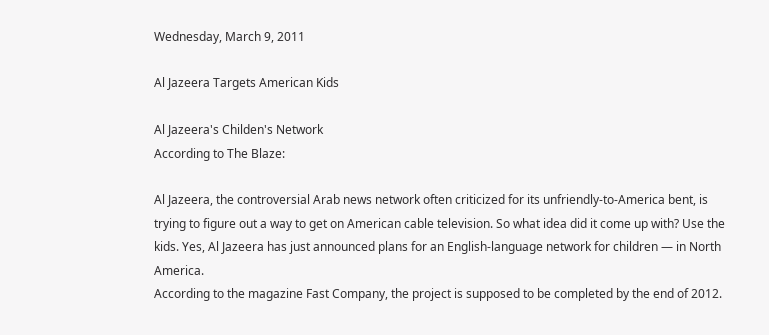Wednesday, March 9, 2011

Al Jazeera Targets American Kids

Al Jazeera's Childen's Network
According to The Blaze:

Al Jazeera, the controversial Arab news network often criticized for its unfriendly-to-America bent, is trying to figure out a way to get on American cable television. So what idea did it come up with? Use the kids. Yes, Al Jazeera has just announced plans for an English-language network for children — in North America.
According to the magazine Fast Company, the project is supposed to be completed by the end of 2012.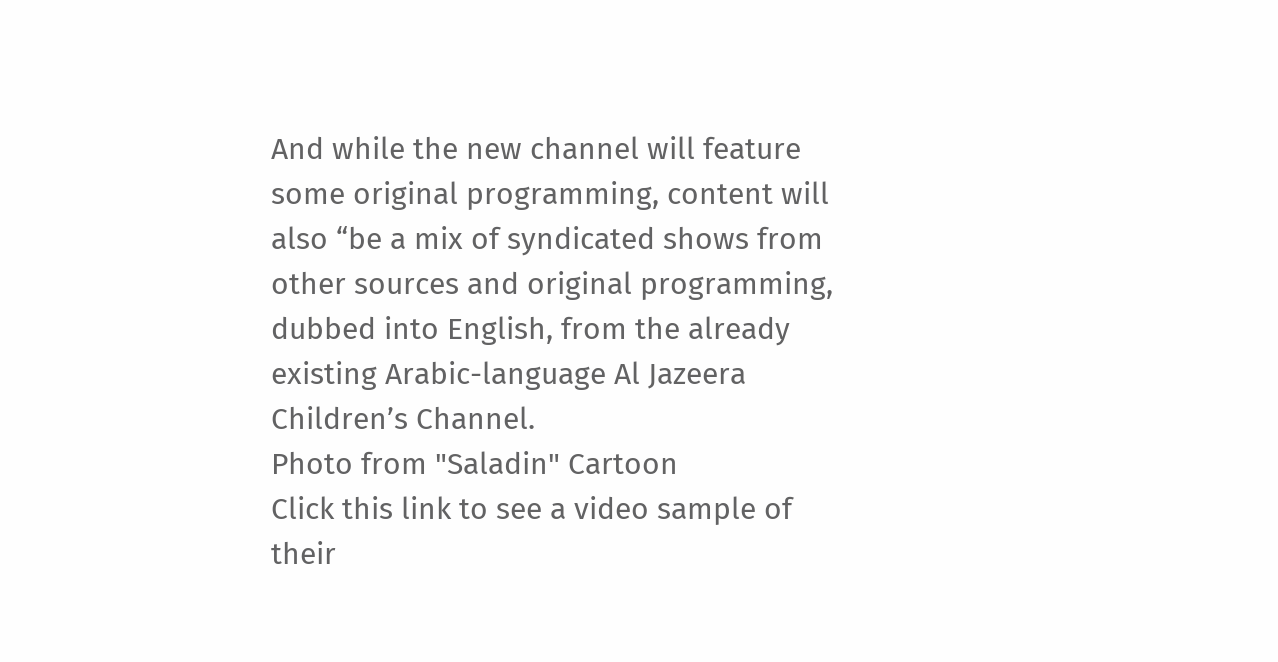And while the new channel will feature some original programming, content will also “be a mix of syndicated shows from other sources and original programming, dubbed into English, from the already existing Arabic-language Al Jazeera Children’s Channel.
Photo from "Saladin" Cartoon
Click this link to see a video sample of their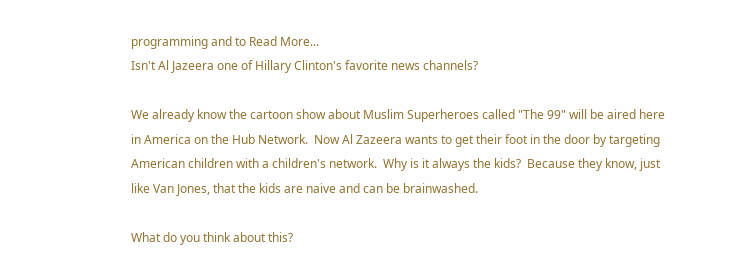programming and to Read More...
Isn't Al Jazeera one of Hillary Clinton's favorite news channels?

We already know the cartoon show about Muslim Superheroes called "The 99" will be aired here in America on the Hub Network.  Now Al Zazeera wants to get their foot in the door by targeting American children with a children's network.  Why is it always the kids?  Because they know, just like Van Jones, that the kids are naive and can be brainwashed.

What do you think about this?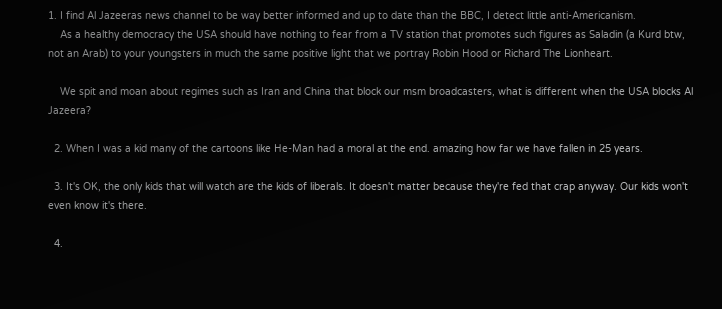1. I find Al Jazeeras news channel to be way better informed and up to date than the BBC, I detect little anti-Americanism.
    As a healthy democracy the USA should have nothing to fear from a TV station that promotes such figures as Saladin (a Kurd btw, not an Arab) to your youngsters in much the same positive light that we portray Robin Hood or Richard The Lionheart.

    We spit and moan about regimes such as Iran and China that block our msm broadcasters, what is different when the USA blocks Al Jazeera?

  2. When I was a kid many of the cartoons like He-Man had a moral at the end. amazing how far we have fallen in 25 years.

  3. It's OK, the only kids that will watch are the kids of liberals. It doesn't matter because they're fed that crap anyway. Our kids won't even know it's there.

  4.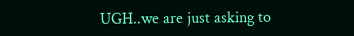UGH..we are just asking to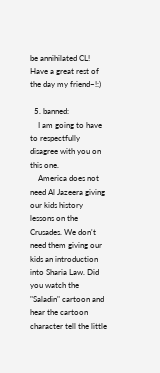be annihilated CL! Have a great rest of the day my friend~!:)

  5. banned:
    I am going to have to respectfully disagree with you on this one.
    America does not need Al Jazeera giving our kids history lessons on the Crusades. We don't need them giving our kids an introduction into Sharia Law. Did you watch the "Saladin" cartoon and hear the cartoon character tell the little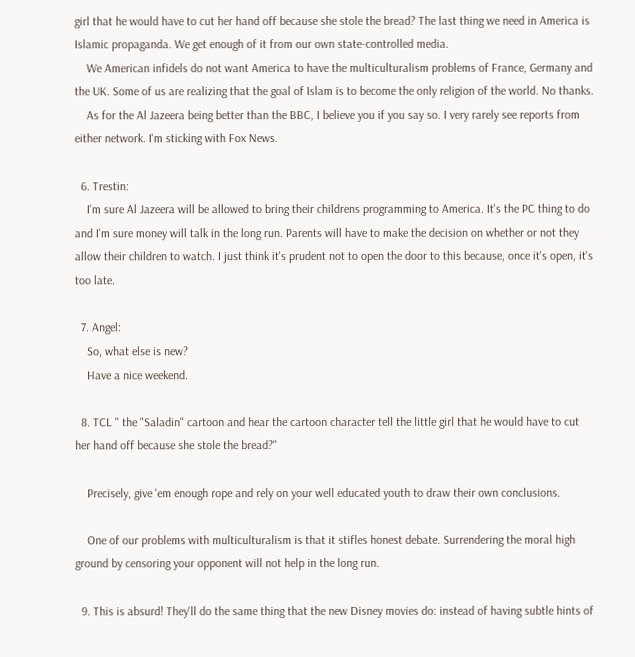girl that he would have to cut her hand off because she stole the bread? The last thing we need in America is Islamic propaganda. We get enough of it from our own state-controlled media.
    We American infidels do not want America to have the multiculturalism problems of France, Germany and the UK. Some of us are realizing that the goal of Islam is to become the only religion of the world. No thanks.
    As for the Al Jazeera being better than the BBC, I believe you if you say so. I very rarely see reports from either network. I'm sticking with Fox News.

  6. Trestin:
    I'm sure Al Jazeera will be allowed to bring their childrens programming to America. It's the PC thing to do and I'm sure money will talk in the long run. Parents will have to make the decision on whether or not they allow their children to watch. I just think it's prudent not to open the door to this because, once it's open, it's too late.

  7. Angel:
    So, what else is new?
    Have a nice weekend.

  8. TCL " the "Saladin" cartoon and hear the cartoon character tell the little girl that he would have to cut her hand off because she stole the bread?"

    Precisely, give 'em enough rope and rely on your well educated youth to draw their own conclusions.

    One of our problems with multiculturalism is that it stifles honest debate. Surrendering the moral high ground by censoring your opponent will not help in the long run.

  9. This is absurd! They'll do the same thing that the new Disney movies do: instead of having subtle hints of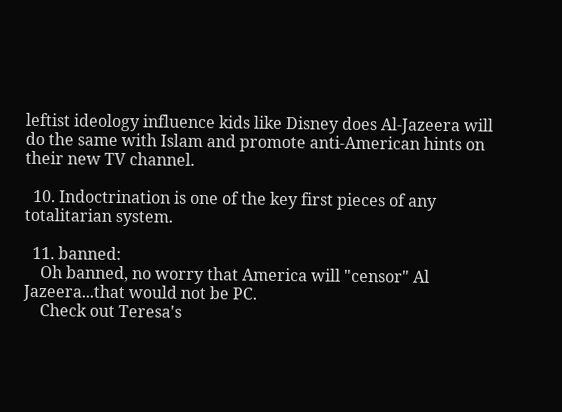leftist ideology influence kids like Disney does Al-Jazeera will do the same with Islam and promote anti-American hints on their new TV channel.

  10. Indoctrination is one of the key first pieces of any totalitarian system.

  11. banned:
    Oh banned, no worry that America will "censor" Al Jazeera...that would not be PC.
    Check out Teresa's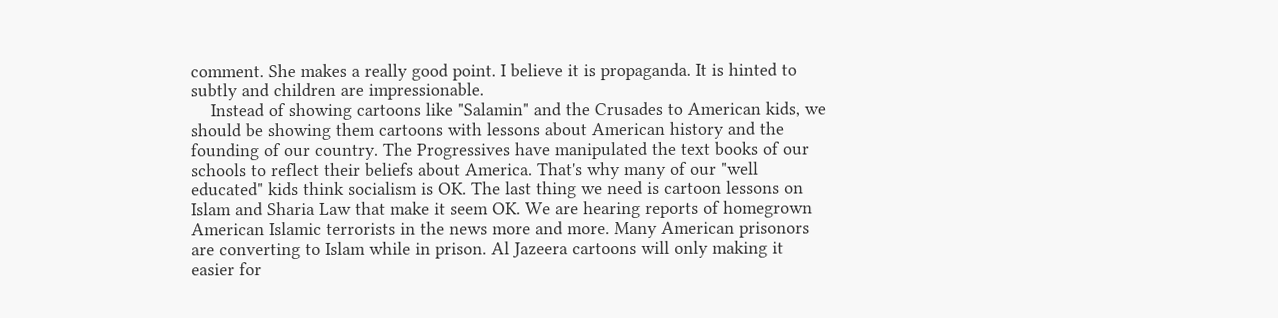comment. She makes a really good point. I believe it is propaganda. It is hinted to subtly and children are impressionable.
    Instead of showing cartoons like "Salamin" and the Crusades to American kids, we should be showing them cartoons with lessons about American history and the founding of our country. The Progressives have manipulated the text books of our schools to reflect their beliefs about America. That's why many of our "well educated" kids think socialism is OK. The last thing we need is cartoon lessons on Islam and Sharia Law that make it seem OK. We are hearing reports of homegrown American Islamic terrorists in the news more and more. Many American prisonors are converting to Islam while in prison. Al Jazeera cartoons will only making it easier for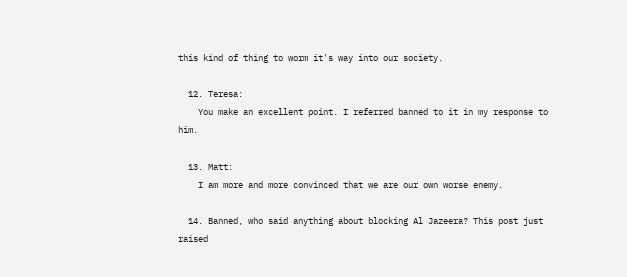this kind of thing to worm it's way into our society.

  12. Teresa:
    You make an excellent point. I referred banned to it in my response to him.

  13. Matt:
    I am more and more convinced that we are our own worse enemy.

  14. Banned, who said anything about blocking Al Jazeera? This post just raised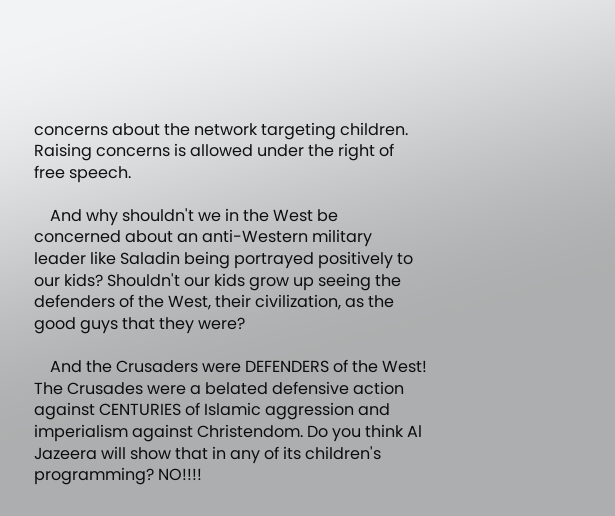concerns about the network targeting children. Raising concerns is allowed under the right of free speech.

    And why shouldn't we in the West be concerned about an anti-Western military leader like Saladin being portrayed positively to our kids? Shouldn't our kids grow up seeing the defenders of the West, their civilization, as the good guys that they were?

    And the Crusaders were DEFENDERS of the West! The Crusades were a belated defensive action against CENTURIES of Islamic aggression and imperialism against Christendom. Do you think Al Jazeera will show that in any of its children's programming? NO!!!!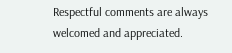Respectful comments are always welcomed and appreciated.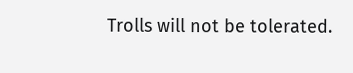Trolls will not be tolerated.